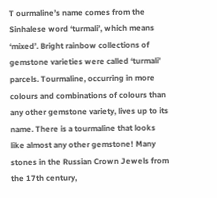T ourmaline’s name comes from the Sinhalese word ‘turmali’, which means ‘mixed’. Bright rainbow collections of gemstone varieties were called ‘turmali’ parcels. Tourmaline, occurring in more colours and combinations of colours than any other gemstone variety, lives up to its name. There is a tourmaline that looks like almost any other gemstone! Many stones in the Russian Crown Jewels from the 17th century,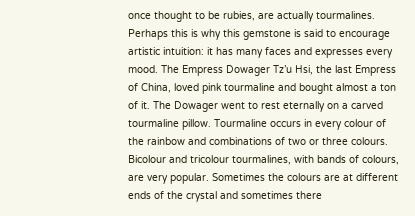once thought to be rubies, are actually tourmalines. Perhaps this is why this gemstone is said to encourage artistic intuition: it has many faces and expresses every mood. The Empress Dowager Tz’u Hsi, the last Empress of China, loved pink tourmaline and bought almost a ton of it. The Dowager went to rest eternally on a carved tourmaline pillow. Tourmaline occurs in every colour of the rainbow and combinations of two or three colours. Bicolour and tricolour tourmalines, with bands of colours, are very popular. Sometimes the colours are at different ends of the crystal and sometimes there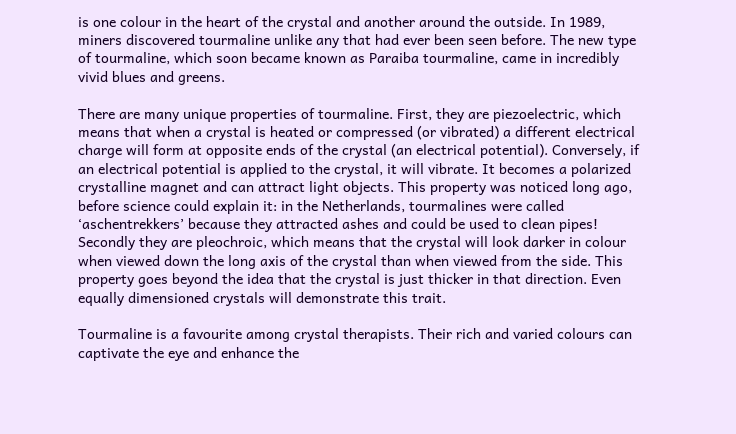is one colour in the heart of the crystal and another around the outside. In 1989, miners discovered tourmaline unlike any that had ever been seen before. The new type of tourmaline, which soon became known as Paraiba tourmaline, came in incredibly vivid blues and greens.

There are many unique properties of tourmaline. First, they are piezoelectric, which means that when a crystal is heated or compressed (or vibrated) a different electrical charge will form at opposite ends of the crystal (an electrical potential). Conversely, if an electrical potential is applied to the crystal, it will vibrate. It becomes a polarized crystalline magnet and can attract light objects. This property was noticed long ago, before science could explain it: in the Netherlands, tourmalines were called ‘aschentrekkers’ because they attracted ashes and could be used to clean pipes! Secondly they are pleochroic, which means that the crystal will look darker in colour when viewed down the long axis of the crystal than when viewed from the side. This property goes beyond the idea that the crystal is just thicker in that direction. Even equally dimensioned crystals will demonstrate this trait.

Tourmaline is a favourite among crystal therapists. Their rich and varied colours can captivate the eye and enhance the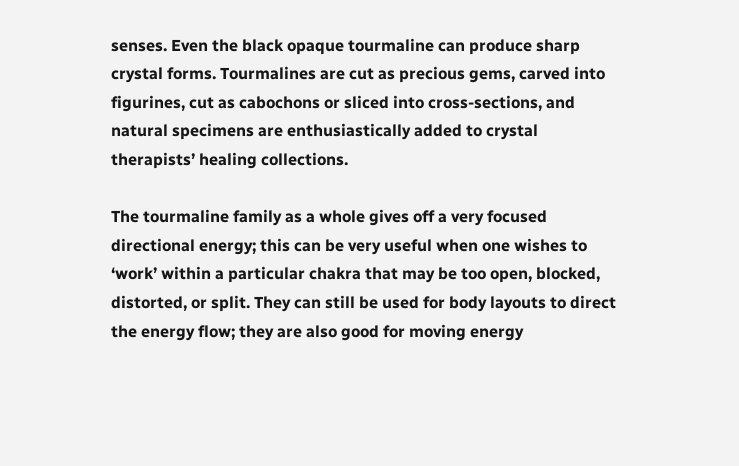senses. Even the black opaque tourmaline can produce sharp crystal forms. Tourmalines are cut as precious gems, carved into figurines, cut as cabochons or sliced into cross-sections, and natural specimens are enthusiastically added to crystal therapists’ healing collections.

The tourmaline family as a whole gives off a very focused directional energy; this can be very useful when one wishes to ‘work’ within a particular chakra that may be too open, blocked, distorted, or split. They can still be used for body layouts to direct the energy flow; they are also good for moving energy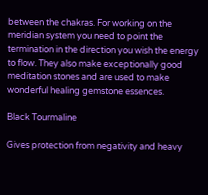between the chakras. For working on the meridian system you need to point the termination in the direction you wish the energy to flow. They also make exceptionally good meditation stones and are used to make wonderful healing gemstone essences.

Black Tourmaline

Gives protection from negativity and heavy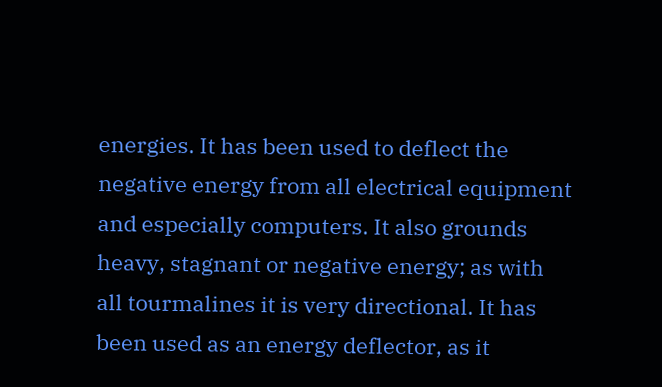energies. It has been used to deflect the negative energy from all electrical equipment and especially computers. It also grounds heavy, stagnant or negative energy; as with all tourmalines it is very directional. It has been used as an energy deflector, as it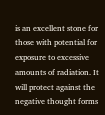is an excellent stone for those with potential for exposure to excessive amounts of radiation. It will protect against the negative thought forms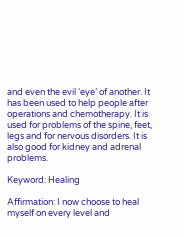and even the evil ‘eye’ of another. It has been used to help people after operations and chemotherapy. It is used for problems of the spine, feet, legs and for nervous disorders. It is also good for kidney and adrenal problems.

Keyword: Healing

Affirmation: I now choose to heal myself on every level and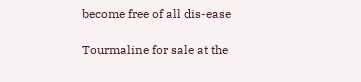become free of all dis-ease

Tourmaline for sale at the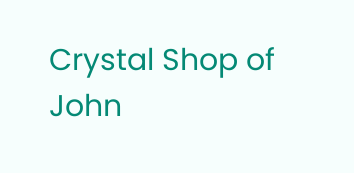Crystal Shop of John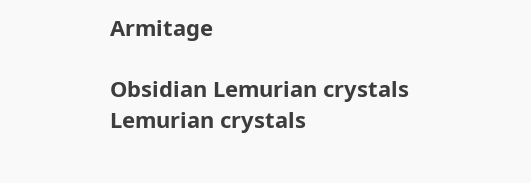Armitage

Obsidian Lemurian crystals
Lemurian crystals